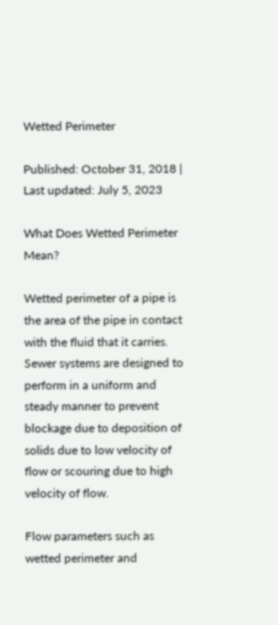Wetted Perimeter

Published: October 31, 2018 | Last updated: July 5, 2023

What Does Wetted Perimeter Mean?

Wetted perimeter of a pipe is the area of the pipe in contact with the fluid that it carries. Sewer systems are designed to perform in a uniform and steady manner to prevent blockage due to deposition of solids due to low velocity of flow or scouring due to high velocity of flow.

Flow parameters such as wetted perimeter and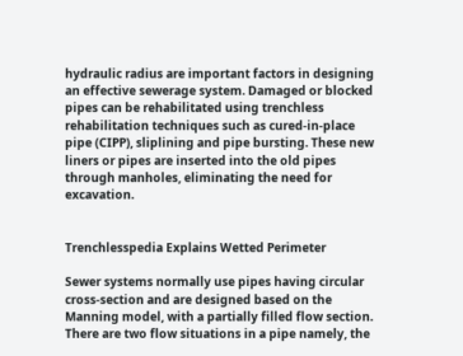hydraulic radius are important factors in designing an effective sewerage system. Damaged or blocked pipes can be rehabilitated using trenchless rehabilitation techniques such as cured-in-place pipe (CIPP), sliplining and pipe bursting. These new liners or pipes are inserted into the old pipes through manholes, eliminating the need for excavation.


Trenchlesspedia Explains Wetted Perimeter

Sewer systems normally use pipes having circular cross-section and are designed based on the Manning model, with a partially filled flow section. There are two flow situations in a pipe namely, the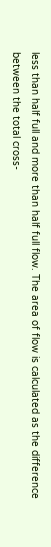less than half full and more than half full flow. The area of flow is calculated as the difference between the total cross-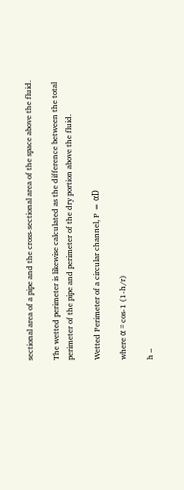sectional area of a pipe and the cross-sectional area of the space above the fluid.

The wetted perimeter is likewise calculated as the difference between the total perimeter of the pipe and perimeter of the dry portion above the fluid.

Wetted Perimeter of a circular channel, P = αD

where α = cos-1 (1-h/r)

h –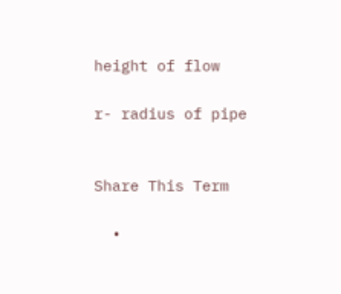height of flow

r- radius of pipe


Share This Term

  •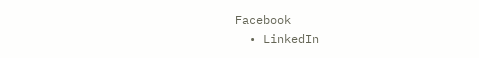Facebook
  • LinkedIn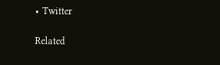• Twitter

Related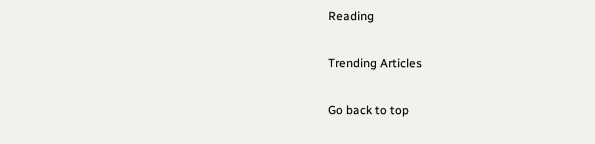Reading

Trending Articles

Go back to top